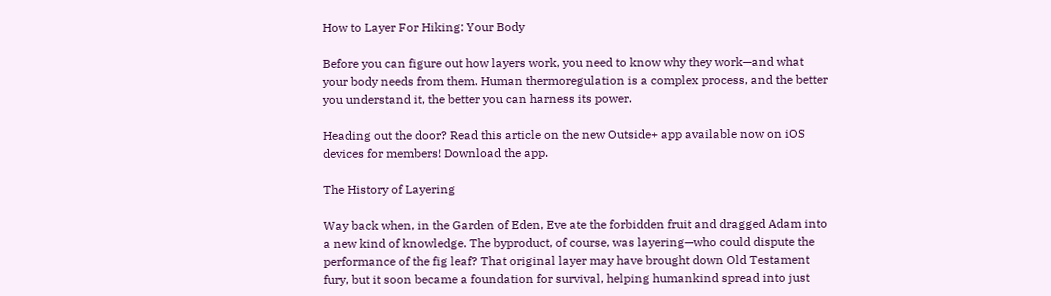How to Layer For Hiking: Your Body

Before you can figure out how layers work, you need to know why they work—and what your body needs from them. Human thermoregulation is a complex process, and the better you understand it, the better you can harness its power.

Heading out the door? Read this article on the new Outside+ app available now on iOS devices for members! Download the app.

The History of Layering

Way back when, in the Garden of Eden, Eve ate the forbidden fruit and dragged Adam into a new kind of knowledge. The byproduct, of course, was layering—who could dispute the performance of the fig leaf? That original layer may have brought down Old Testament fury, but it soon became a foundation for survival, helping humankind spread into just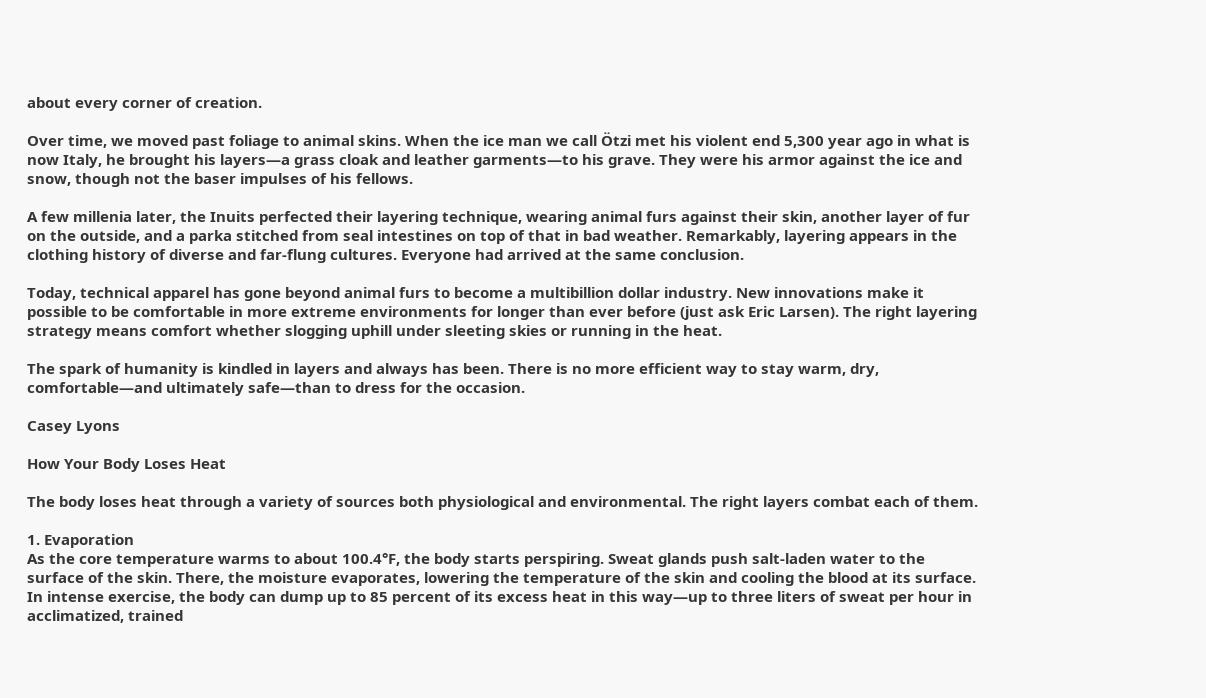about every corner of creation.

Over time, we moved past foliage to animal skins. When the ice man we call Ötzi met his violent end 5,300 year ago in what is now Italy, he brought his layers—a grass cloak and leather garments—to his grave. They were his armor against the ice and snow, though not the baser impulses of his fellows.

A few millenia later, the Inuits perfected their layering technique, wearing animal furs against their skin, another layer of fur on the outside, and a parka stitched from seal intestines on top of that in bad weather. Remarkably, layering appears in the clothing history of diverse and far-flung cultures. Everyone had arrived at the same conclusion.

Today, technical apparel has gone beyond animal furs to become a multibillion dollar industry. New innovations make it possible to be comfortable in more extreme environments for longer than ever before (just ask Eric Larsen). The right layering strategy means comfort whether slogging uphill under sleeting skies or running in the heat.

The spark of humanity is kindled in layers and always has been. There is no more efficient way to stay warm, dry, comfortable—and ultimately safe—than to dress for the occasion.

Casey Lyons

How Your Body Loses Heat

The body loses heat through a variety of sources both physiological and environmental. The right layers combat each of them.

1. Evaporation
As the core temperature warms to about 100.4°F, the body starts perspiring. Sweat glands push salt-laden water to the surface of the skin. There, the moisture evaporates, lowering the temperature of the skin and cooling the blood at its surface. In intense exercise, the body can dump up to 85 percent of its excess heat in this way—up to three liters of sweat per hour in acclimatized, trained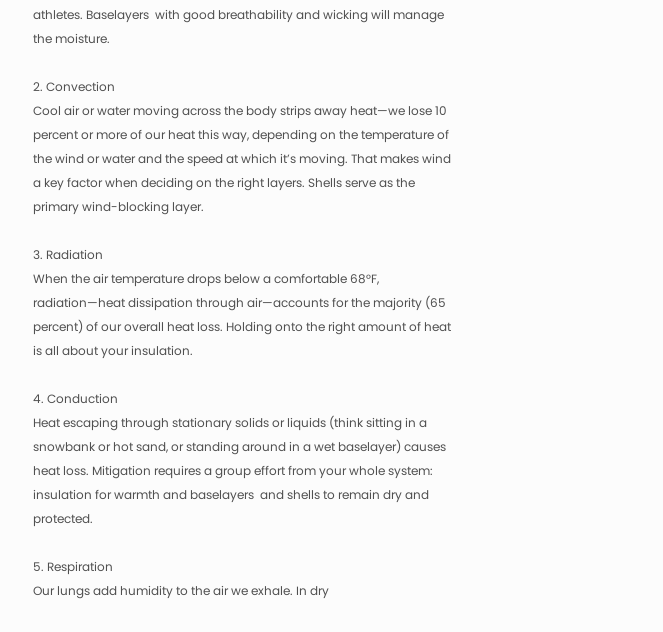athletes. Baselayers  with good breathability and wicking will manage the moisture.

2. Convection
Cool air or water moving across the body strips away heat—we lose 10 percent or more of our heat this way, depending on the temperature of the wind or water and the speed at which it’s moving. That makes wind a key factor when deciding on the right layers. Shells serve as the primary wind-blocking layer.

3. Radiation
When the air temperature drops below a comfortable 68°F, radiation—heat dissipation through air—accounts for the majority (65 percent) of our overall heat loss. Holding onto the right amount of heat is all about your insulation.

4. Conduction
Heat escaping through stationary solids or liquids (think sitting in a snowbank or hot sand, or standing around in a wet baselayer) causes heat loss. Mitigation requires a group effort from your whole system: insulation for warmth and baselayers  and shells to remain dry and protected.

5. Respiration
Our lungs add humidity to the air we exhale. In dry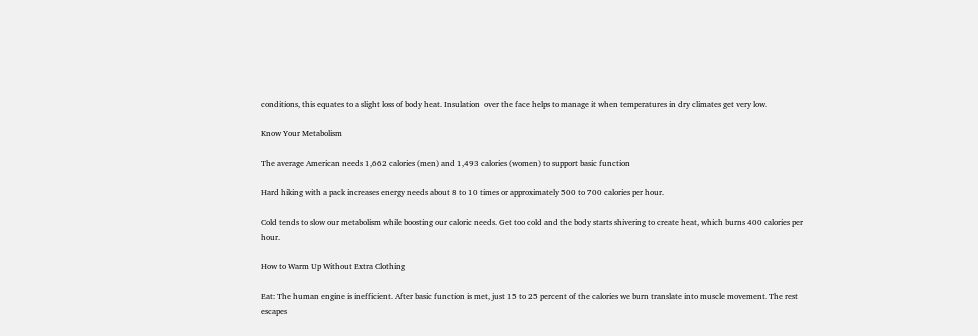conditions, this equates to a slight loss of body heat. Insulation  over the face helps to manage it when temperatures in dry climates get very low.

Know Your Metabolism

The average American needs 1,662 calories (men) and 1,493 calories (women) to support basic function

Hard hiking with a pack increases energy needs about 8 to 10 times or approximately 500 to 700 calories per hour.

Cold tends to slow our metabolism while boosting our caloric needs. Get too cold and the body starts shivering to create heat, which burns 400 calories per hour.

How to Warm Up Without Extra Clothing

Eat: The human engine is inefficient. After basic function is met, just 15 to 25 percent of the calories we burn translate into muscle movement. The rest escapes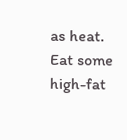as heat. Eat some high-fat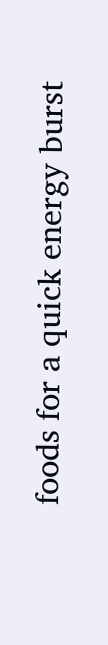foods for a quick energy burst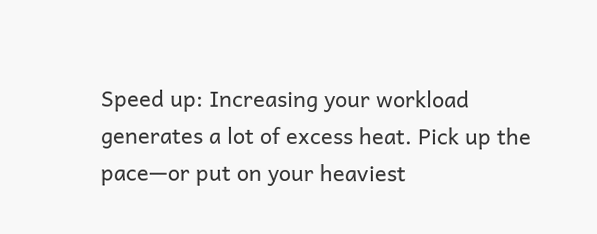Speed up: Increasing your workload generates a lot of excess heat. Pick up the pace—or put on your heaviest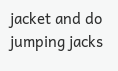jacket and do jumping jacks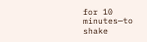for 10 minutes—to shake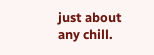just about any chill.